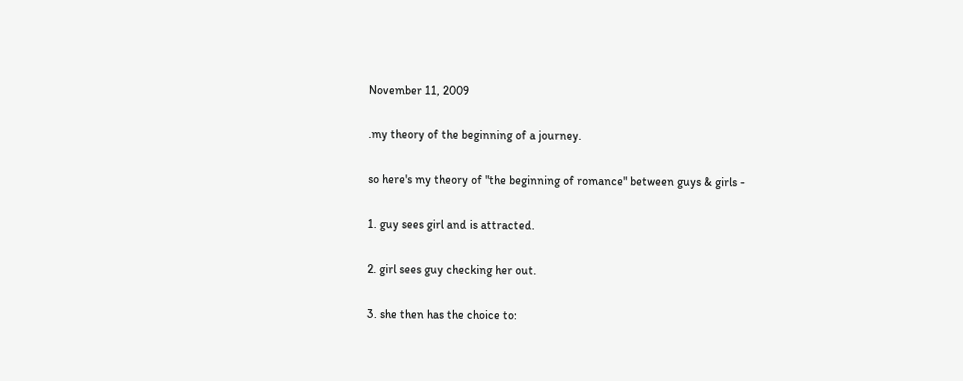November 11, 2009

.my theory of the beginning of a journey.

so here's my theory of "the beginning of romance" between guys & girls -

1. guy sees girl and is attracted.

2. girl sees guy checking her out.

3. she then has the choice to: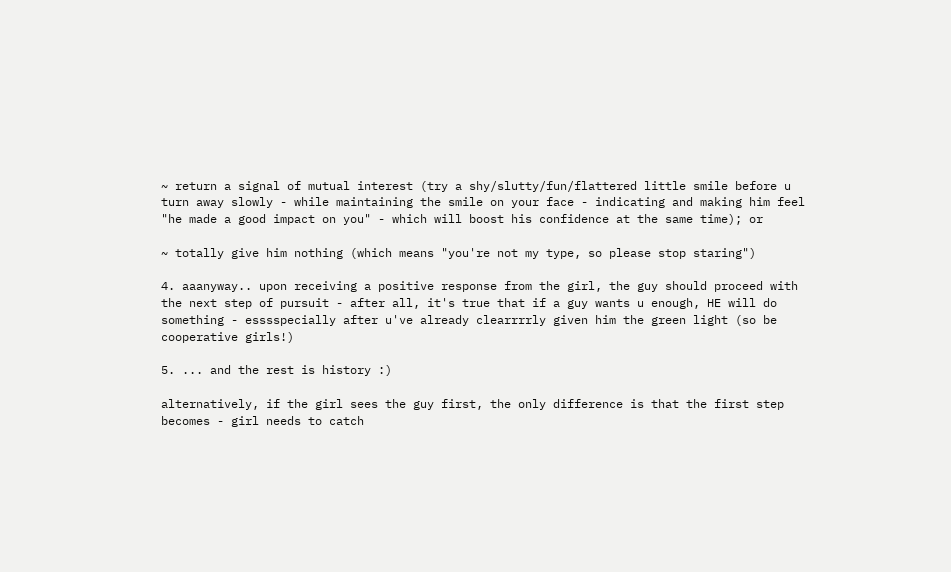~ return a signal of mutual interest (try a shy/slutty/fun/flattered little smile before u turn away slowly - while maintaining the smile on your face - indicating and making him feel "he made a good impact on you" - which will boost his confidence at the same time); or

~ totally give him nothing (which means "you're not my type, so please stop staring")

4. aaanyway.. upon receiving a positive response from the girl, the guy should proceed with the next step of pursuit - after all, it's true that if a guy wants u enough, HE will do something - esssspecially after u've already clearrrrly given him the green light (so be cooperative girls!)

5. ... and the rest is history :)

alternatively, if the girl sees the guy first, the only difference is that the first step becomes - girl needs to catch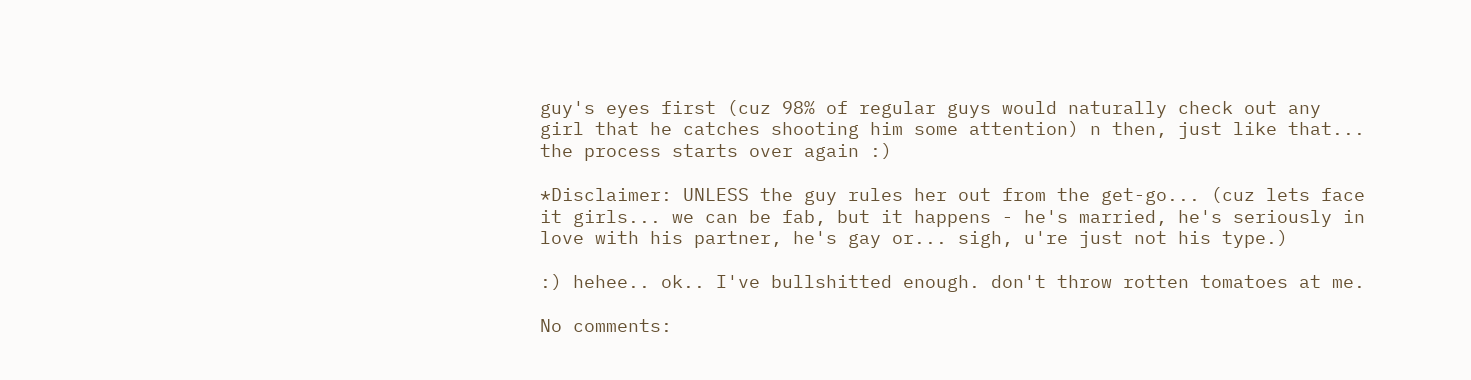guy's eyes first (cuz 98% of regular guys would naturally check out any girl that he catches shooting him some attention) n then, just like that... the process starts over again :)

*Disclaimer: UNLESS the guy rules her out from the get-go... (cuz lets face it girls... we can be fab, but it happens - he's married, he's seriously in love with his partner, he's gay or... sigh, u're just not his type.)

:) hehee.. ok.. I've bullshitted enough. don't throw rotten tomatoes at me.

No comments: